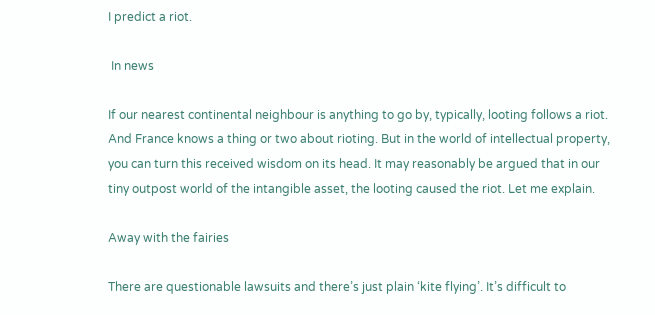I predict a riot.

 In news

If our nearest continental neighbour is anything to go by, typically, looting follows a riot. And France knows a thing or two about rioting. But in the world of intellectual property, you can turn this received wisdom on its head. It may reasonably be argued that in our tiny outpost world of the intangible asset, the looting caused the riot. Let me explain.

Away with the fairies

There are questionable lawsuits and there’s just plain ‘kite flying’. It’s difficult to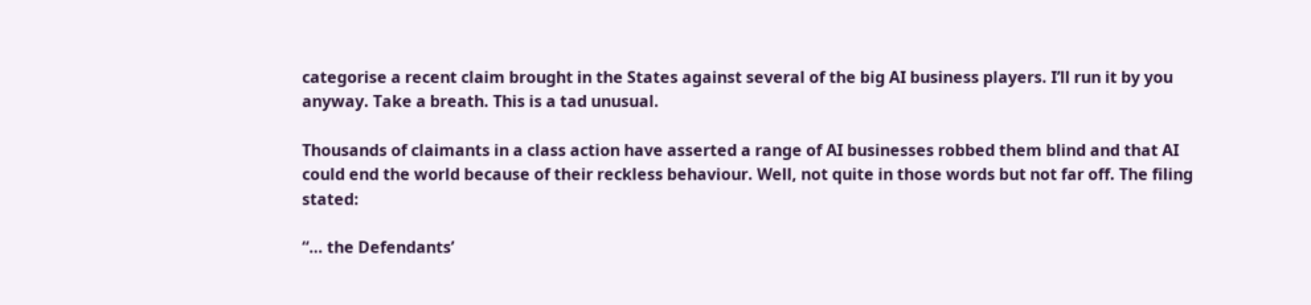categorise a recent claim brought in the States against several of the big AI business players. I’ll run it by you anyway. Take a breath. This is a tad unusual.

Thousands of claimants in a class action have asserted a range of AI businesses robbed them blind and that AI could end the world because of their reckless behaviour. Well, not quite in those words but not far off. The filing stated:

“… the Defendants’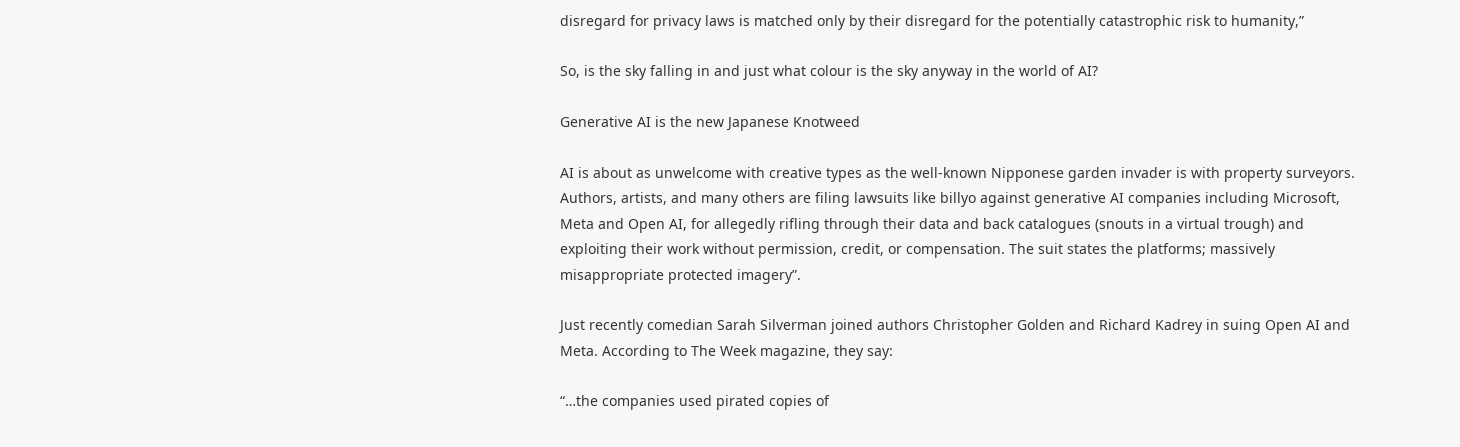disregard for privacy laws is matched only by their disregard for the potentially catastrophic risk to humanity,”

So, is the sky falling in and just what colour is the sky anyway in the world of AI?

Generative AI is the new Japanese Knotweed

AI is about as unwelcome with creative types as the well-known Nipponese garden invader is with property surveyors. Authors, artists, and many others are filing lawsuits like billyo against generative AI companies including Microsoft, Meta and Open AI, for allegedly rifling through their data and back catalogues (snouts in a virtual trough) and exploiting their work without permission, credit, or compensation. The suit states the platforms; massively misappropriate protected imagery”.

Just recently comedian Sarah Silverman joined authors Christopher Golden and Richard Kadrey in suing Open AI and Meta. According to The Week magazine, they say:

“…the companies used pirated copies of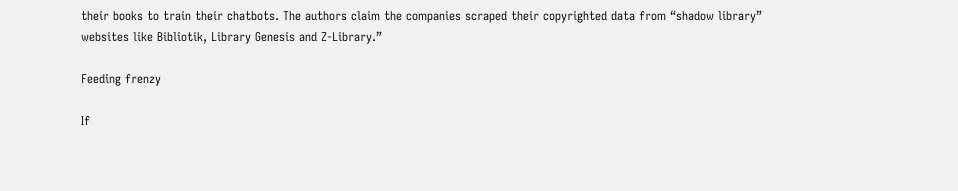their books to train their chatbots. The authors claim the companies scraped their copyrighted data from “shadow library” websites like Bibliotik, Library Genesis and Z-Library.”

Feeding frenzy

If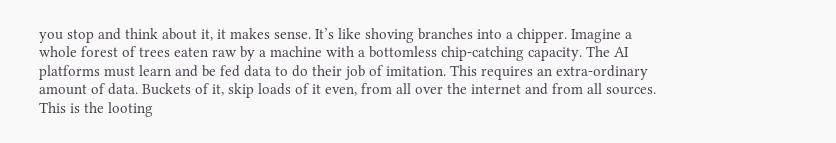you stop and think about it, it makes sense. It’s like shoving branches into a chipper. Imagine a whole forest of trees eaten raw by a machine with a bottomless chip-catching capacity. The AI platforms must learn and be fed data to do their job of imitation. This requires an extra-ordinary amount of data. Buckets of it, skip loads of it even, from all over the internet and from all sources. This is the looting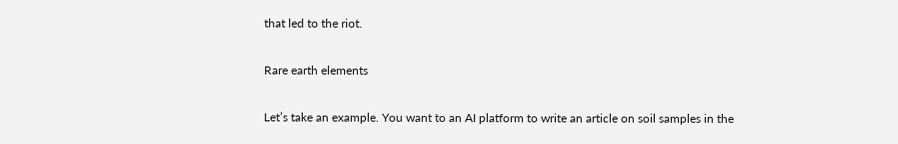that led to the riot.

Rare earth elements

Let’s take an example. You want to an AI platform to write an article on soil samples in the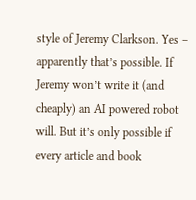style of Jeremy Clarkson. Yes – apparently that’s possible. If Jeremy won’t write it (and cheaply) an AI powered robot will. But it’s only possible if every article and book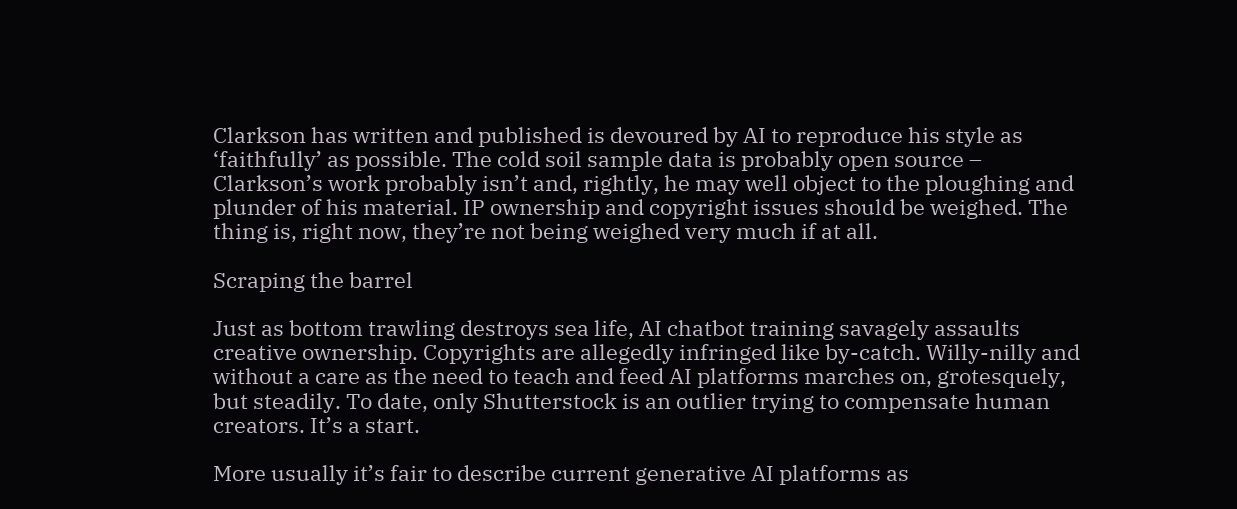Clarkson has written and published is devoured by AI to reproduce his style as ‘faithfully’ as possible. The cold soil sample data is probably open source – Clarkson’s work probably isn’t and, rightly, he may well object to the ploughing and plunder of his material. IP ownership and copyright issues should be weighed. The thing is, right now, they’re not being weighed very much if at all.

Scraping the barrel

Just as bottom trawling destroys sea life, AI chatbot training savagely assaults creative ownership. Copyrights are allegedly infringed like by-catch. Willy-nilly and without a care as the need to teach and feed AI platforms marches on, grotesquely, but steadily. To date, only Shutterstock is an outlier trying to compensate human creators. It’s a start.

More usually it’s fair to describe current generative AI platforms as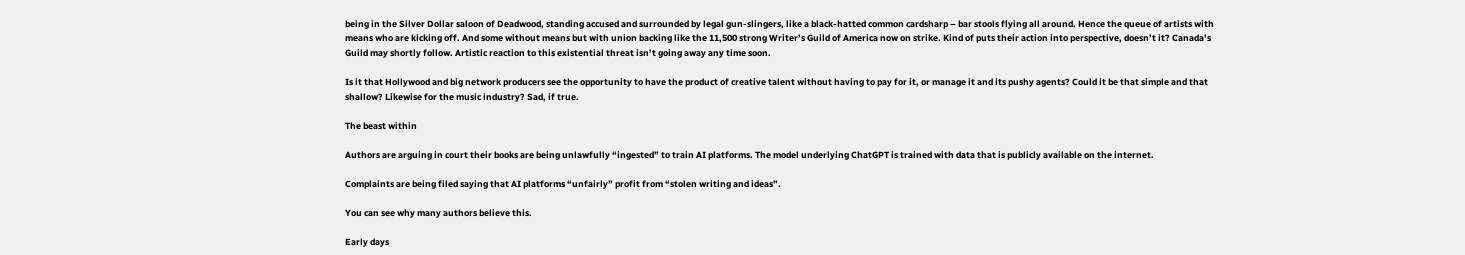being in the Silver Dollar saloon of Deadwood, standing accused and surrounded by legal gun-slingers, like a black-hatted common cardsharp – bar stools flying all around. Hence the queue of artists with means who are kicking off. And some without means but with union backing like the 11,500 strong Writer’s Guild of America now on strike. Kind of puts their action into perspective, doesn’t it? Canada’s Guild may shortly follow. Artistic reaction to this existential threat isn’t going away any time soon.

Is it that Hollywood and big network producers see the opportunity to have the product of creative talent without having to pay for it, or manage it and its pushy agents? Could it be that simple and that shallow? Likewise for the music industry? Sad, if true.

The beast within

Authors are arguing in court their books are being unlawfully “ingested” to train AI platforms. The model underlying ChatGPT is trained with data that is publicly available on the internet.

Complaints are being filed saying that AI platforms “unfairly” profit from “stolen writing and ideas”.

You can see why many authors believe this.

Early days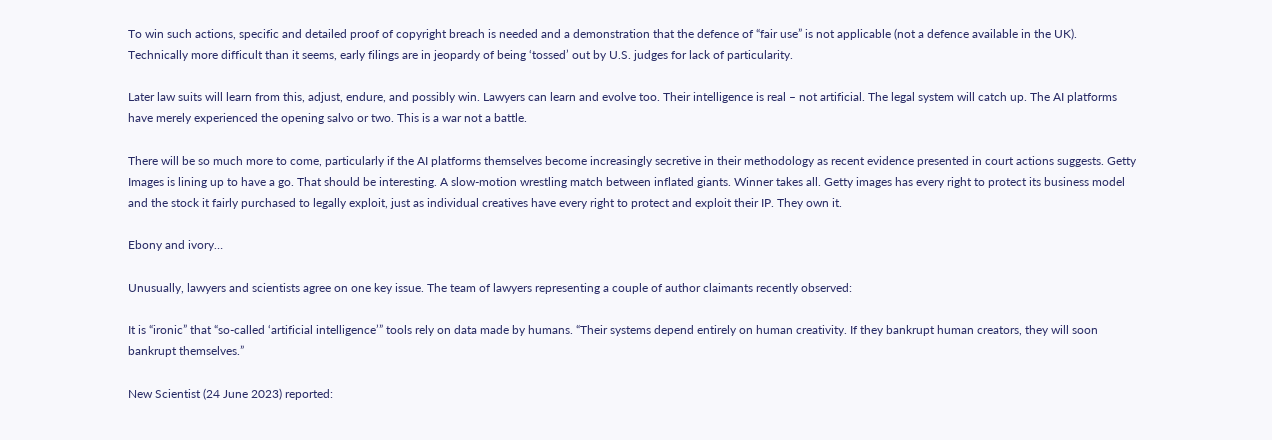To win such actions, specific and detailed proof of copyright breach is needed and a demonstration that the defence of “fair use” is not applicable (not a defence available in the UK). Technically more difficult than it seems, early filings are in jeopardy of being ‘tossed’ out by U.S. judges for lack of particularity.

Later law suits will learn from this, adjust, endure, and possibly win. Lawyers can learn and evolve too. Their intelligence is real – not artificial. The legal system will catch up. The AI platforms have merely experienced the opening salvo or two. This is a war not a battle.

There will be so much more to come, particularly if the AI platforms themselves become increasingly secretive in their methodology as recent evidence presented in court actions suggests. Getty Images is lining up to have a go. That should be interesting. A slow-motion wrestling match between inflated giants. Winner takes all. Getty images has every right to protect its business model and the stock it fairly purchased to legally exploit, just as individual creatives have every right to protect and exploit their IP. They own it.

Ebony and ivory…

Unusually, lawyers and scientists agree on one key issue. The team of lawyers representing a couple of author claimants recently observed:

It is “ironic” that “so-called ‘artificial intelligence’” tools rely on data made by humans. “Their systems depend entirely on human creativity. If they bankrupt human creators, they will soon bankrupt themselves.”

New Scientist (24 June 2023) reported: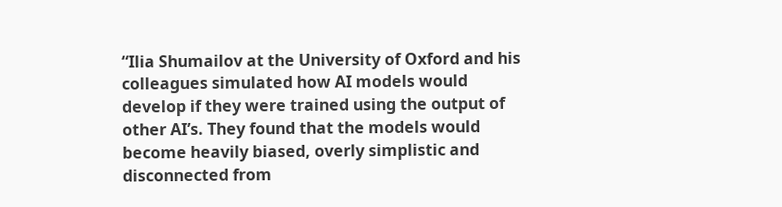“Ilia Shumailov at the University of Oxford and his colleagues simulated how AI models would develop if they were trained using the output of other AI’s. They found that the models would become heavily biased, overly simplistic and disconnected from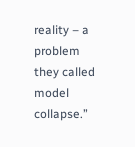reality – a problem they called model collapse.”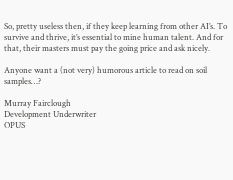So, pretty useless then, if they keep learning from other AI’s. To survive and thrive, it’s essential to mine human talent. And for that, their masters must pay the going price and ask nicely.

Anyone want a (not very) humorous article to read on soil samples…?

Murray Fairclough
Development Underwriter
OPUS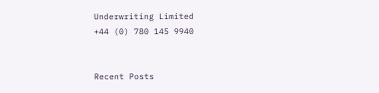Underwriting Limited
+44 (0) 780 145 9940


Recent Posts